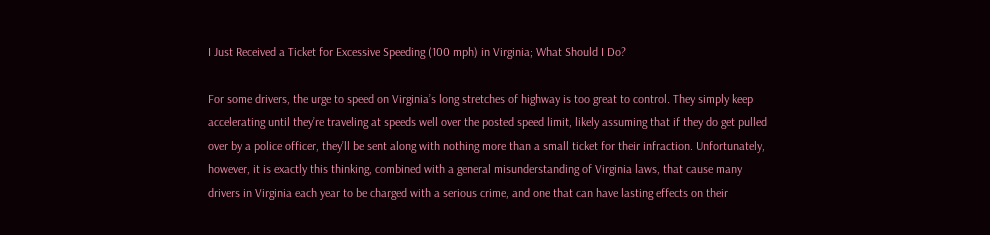I Just Received a Ticket for Excessive Speeding (100 mph) in Virginia; What Should I Do?

For some drivers, the urge to speed on Virginia’s long stretches of highway is too great to control. They simply keep accelerating until they’re traveling at speeds well over the posted speed limit, likely assuming that if they do get pulled over by a police officer, they’ll be sent along with nothing more than a small ticket for their infraction. Unfortunately, however, it is exactly this thinking, combined with a general misunderstanding of Virginia laws, that cause many drivers in Virginia each year to be charged with a serious crime, and one that can have lasting effects on their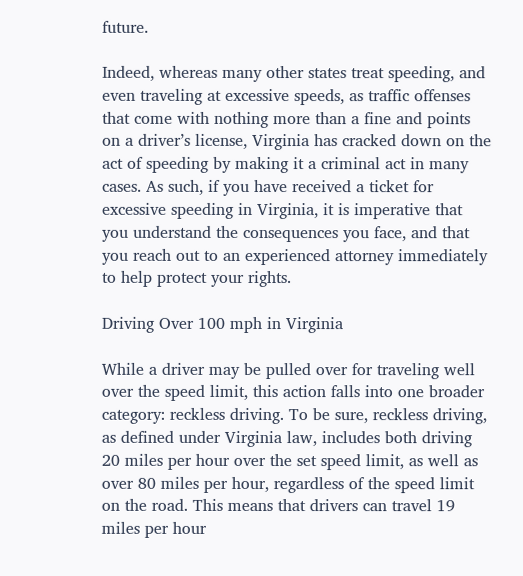future.

Indeed, whereas many other states treat speeding, and even traveling at excessive speeds, as traffic offenses that come with nothing more than a fine and points on a driver’s license, Virginia has cracked down on the act of speeding by making it a criminal act in many cases. As such, if you have received a ticket for excessive speeding in Virginia, it is imperative that you understand the consequences you face, and that you reach out to an experienced attorney immediately to help protect your rights.

Driving Over 100 mph in Virginia

While a driver may be pulled over for traveling well over the speed limit, this action falls into one broader category: reckless driving. To be sure, reckless driving, as defined under Virginia law, includes both driving 20 miles per hour over the set speed limit, as well as over 80 miles per hour, regardless of the speed limit on the road. This means that drivers can travel 19 miles per hour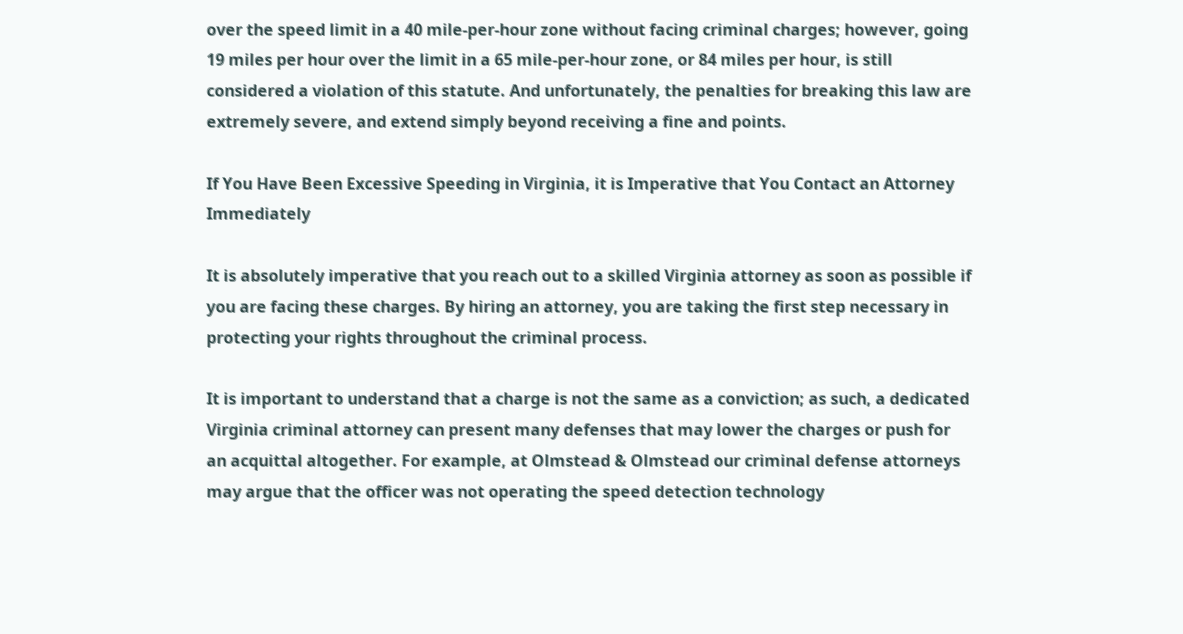over the speed limit in a 40 mile-per-hour zone without facing criminal charges; however, going 19 miles per hour over the limit in a 65 mile-per-hour zone, or 84 miles per hour, is still considered a violation of this statute. And unfortunately, the penalties for breaking this law are extremely severe, and extend simply beyond receiving a fine and points.

If You Have Been Excessive Speeding in Virginia, it is Imperative that You Contact an Attorney Immediately

It is absolutely imperative that you reach out to a skilled Virginia attorney as soon as possible if you are facing these charges. By hiring an attorney, you are taking the first step necessary in protecting your rights throughout the criminal process.

It is important to understand that a charge is not the same as a conviction; as such, a dedicated Virginia criminal attorney can present many defenses that may lower the charges or push for an acquittal altogether. For example, at Olmstead & Olmstead our criminal defense attorneys may argue that the officer was not operating the speed detection technology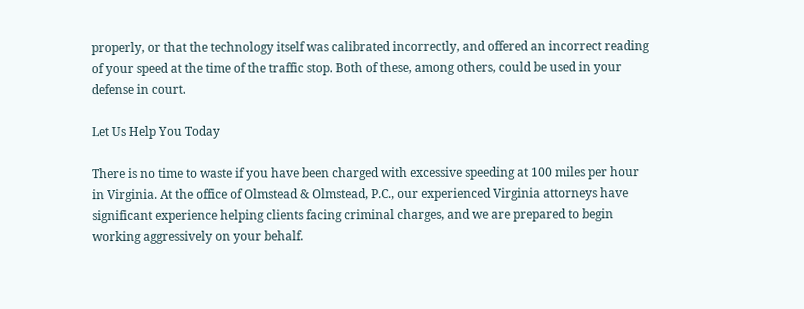properly, or that the technology itself was calibrated incorrectly, and offered an incorrect reading of your speed at the time of the traffic stop. Both of these, among others, could be used in your defense in court.

Let Us Help You Today

There is no time to waste if you have been charged with excessive speeding at 100 miles per hour in Virginia. At the office of Olmstead & Olmstead, P.C., our experienced Virginia attorneys have significant experience helping clients facing criminal charges, and we are prepared to begin working aggressively on your behalf.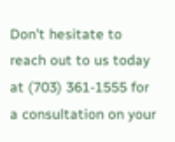Don’t hesitate to reach out to us today at (703) 361-1555 for a consultation on your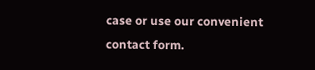case or use our convenient contact form.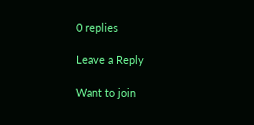0 replies

Leave a Reply

Want to join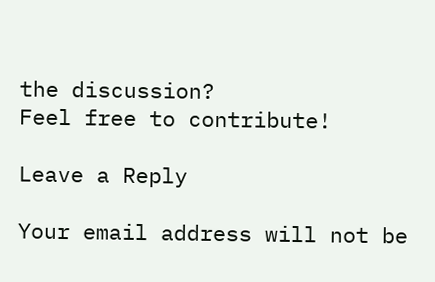the discussion?
Feel free to contribute!

Leave a Reply

Your email address will not be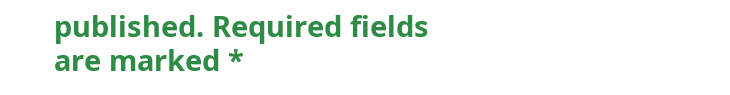published. Required fields are marked *